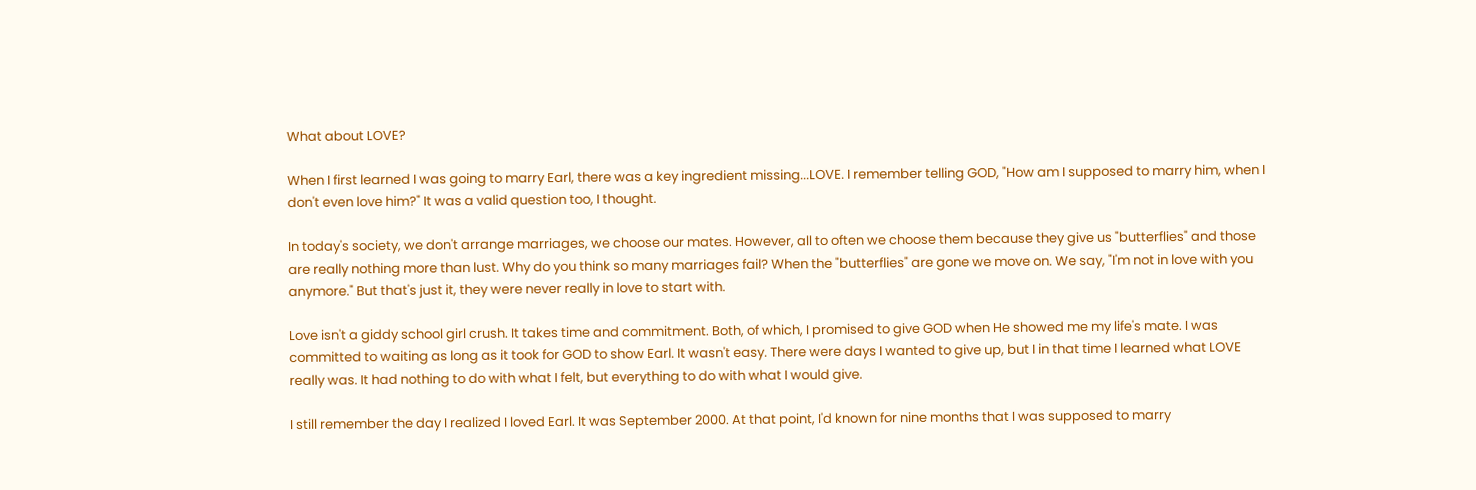What about LOVE?

When I first learned I was going to marry Earl, there was a key ingredient missing...LOVE. I remember telling GOD, "How am I supposed to marry him, when I don't even love him?" It was a valid question too, I thought.

In today's society, we don't arrange marriages, we choose our mates. However, all to often we choose them because they give us "butterflies" and those are really nothing more than lust. Why do you think so many marriages fail? When the "butterflies" are gone we move on. We say, "I'm not in love with you anymore." But that's just it, they were never really in love to start with.

Love isn't a giddy school girl crush. It takes time and commitment. Both, of which, I promised to give GOD when He showed me my life's mate. I was committed to waiting as long as it took for GOD to show Earl. It wasn't easy. There were days I wanted to give up, but I in that time I learned what LOVE really was. It had nothing to do with what I felt, but everything to do with what I would give.

I still remember the day I realized I loved Earl. It was September 2000. At that point, I'd known for nine months that I was supposed to marry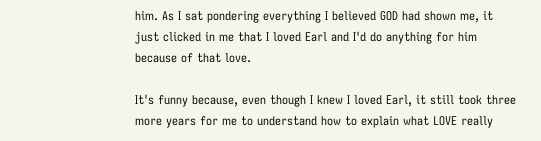him. As I sat pondering everything I believed GOD had shown me, it just clicked in me that I loved Earl and I'd do anything for him because of that love.

It's funny because, even though I knew I loved Earl, it still took three more years for me to understand how to explain what LOVE really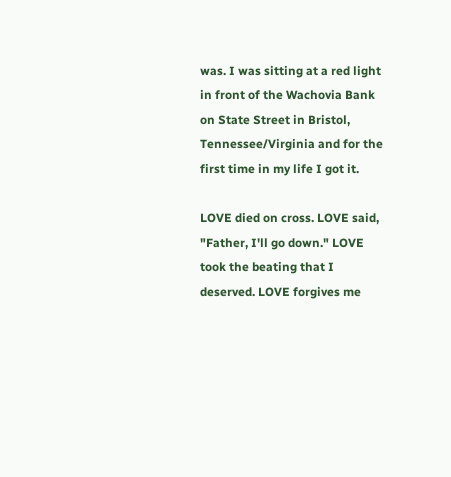was. I was sitting at a red light in front of the Wachovia Bank on State Street in Bristol, Tennessee/Virginia and for the first time in my life I got it.

LOVE died on cross. LOVE said, "Father, I'll go down." LOVE took the beating that I deserved. LOVE forgives me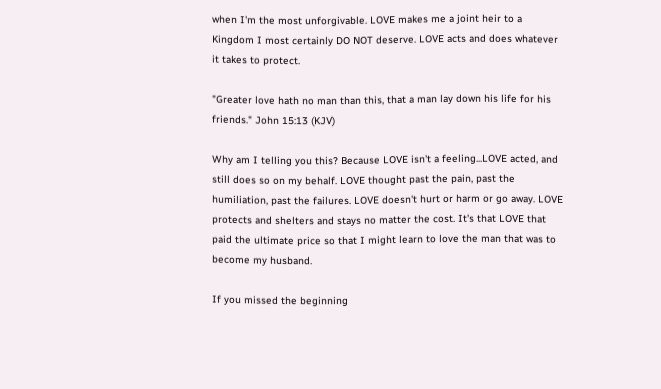when I'm the most unforgivable. LOVE makes me a joint heir to a Kingdom I most certainly DO NOT deserve. LOVE acts and does whatever it takes to protect.

"Greater love hath no man than this, that a man lay down his life for his friends." John 15:13 (KJV)

Why am I telling you this? Because LOVE isn't a feeling...LOVE acted, and still does so on my behalf. LOVE thought past the pain, past the humiliation, past the failures. LOVE doesn't hurt or harm or go away. LOVE protects and shelters and stays no matter the cost. It's that LOVE that paid the ultimate price so that I might learn to love the man that was to become my husband.

If you missed the beginning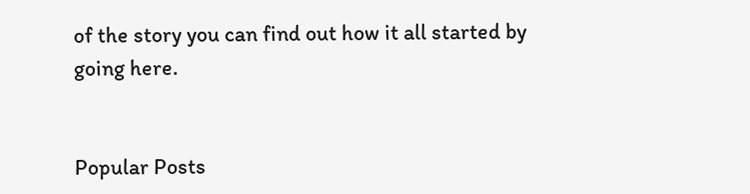of the story you can find out how it all started by going here.


Popular Posts